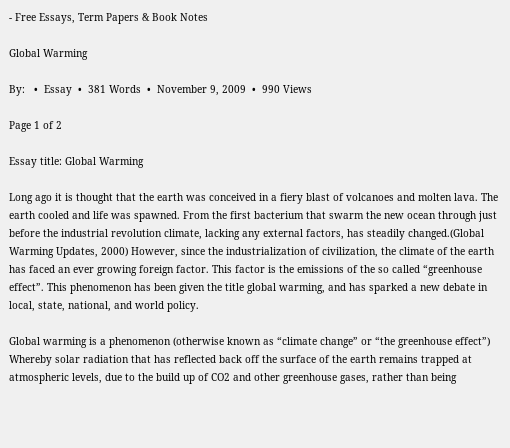- Free Essays, Term Papers & Book Notes

Global Warming

By:   •  Essay  •  381 Words  •  November 9, 2009  •  990 Views

Page 1 of 2

Essay title: Global Warming

Long ago it is thought that the earth was conceived in a fiery blast of volcanoes and molten lava. The earth cooled and life was spawned. From the first bacterium that swarm the new ocean through just before the industrial revolution climate, lacking any external factors, has steadily changed.(Global Warming Updates, 2000) However, since the industrialization of civilization, the climate of the earth has faced an ever growing foreign factor. This factor is the emissions of the so called “greenhouse effect”. This phenomenon has been given the title global warming, and has sparked a new debate in local, state, national, and world policy.

Global warming is a phenomenon (otherwise known as “climate change” or “the greenhouse effect”) Whereby solar radiation that has reflected back off the surface of the earth remains trapped at atmospheric levels, due to the build up of CO2 and other greenhouse gases, rather than being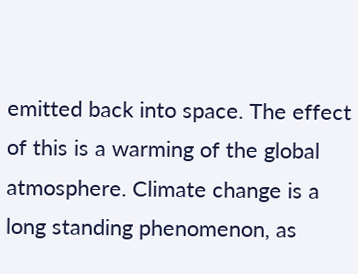emitted back into space. The effect of this is a warming of the global atmosphere. Climate change is a long standing phenomenon, as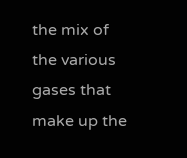the mix of the various gases that make up the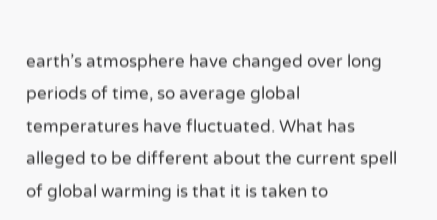earth’s atmosphere have changed over long periods of time, so average global temperatures have fluctuated. What has alleged to be different about the current spell of global warming is that it is taken to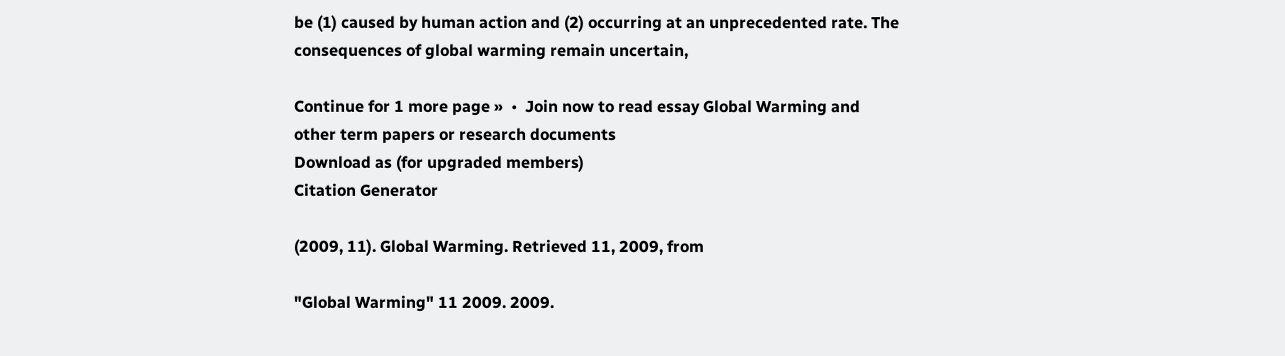be (1) caused by human action and (2) occurring at an unprecedented rate. The consequences of global warming remain uncertain,

Continue for 1 more page »  •  Join now to read essay Global Warming and other term papers or research documents
Download as (for upgraded members)
Citation Generator

(2009, 11). Global Warming. Retrieved 11, 2009, from

"Global Warming" 11 2009. 2009.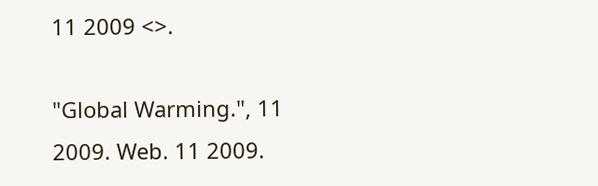11 2009 <>.

"Global Warming.", 11 2009. Web. 11 2009.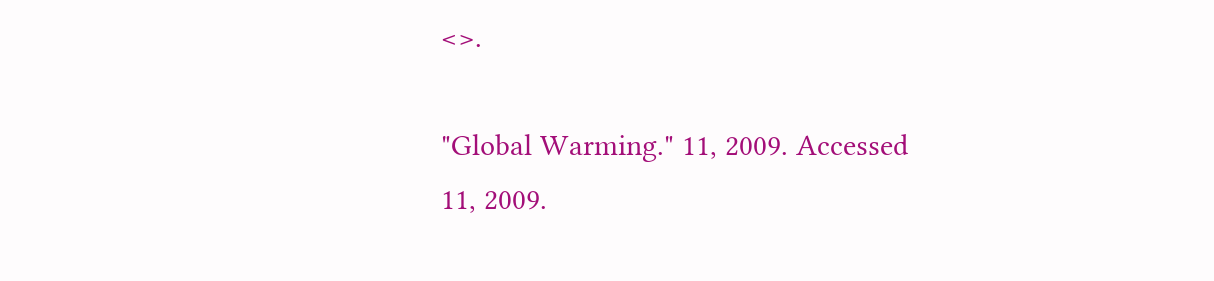<>.

"Global Warming." 11, 2009. Accessed 11, 2009.